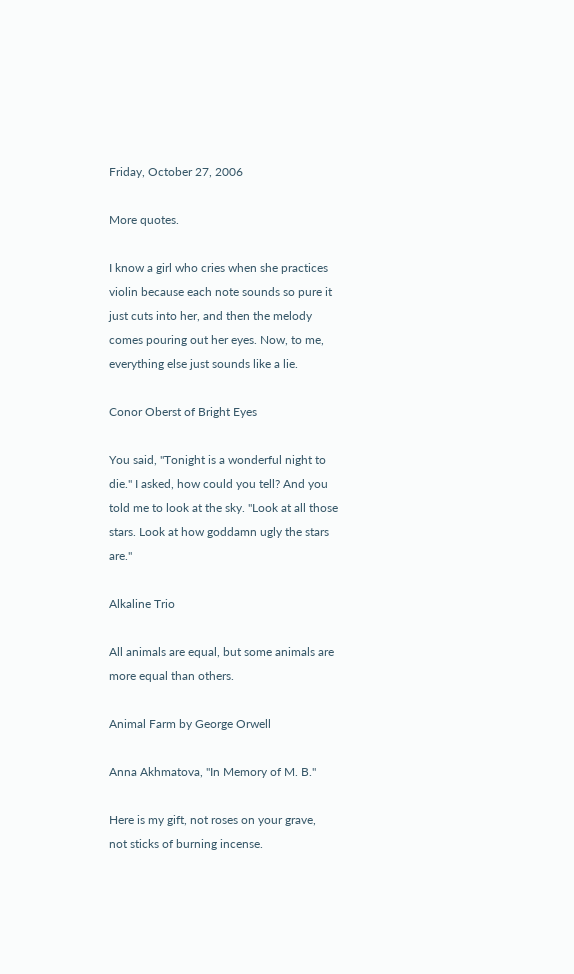Friday, October 27, 2006

More quotes.

I know a girl who cries when she practices violin because each note sounds so pure it just cuts into her, and then the melody comes pouring out her eyes. Now, to me, everything else just sounds like a lie.

Conor Oberst of Bright Eyes

You said, "Tonight is a wonderful night to die." I asked, how could you tell? And you told me to look at the sky. "Look at all those stars. Look at how goddamn ugly the stars are."

Alkaline Trio

All animals are equal, but some animals are more equal than others.

Animal Farm by George Orwell

Anna Akhmatova, "In Memory of M. B."

Here is my gift, not roses on your grave,
not sticks of burning incense.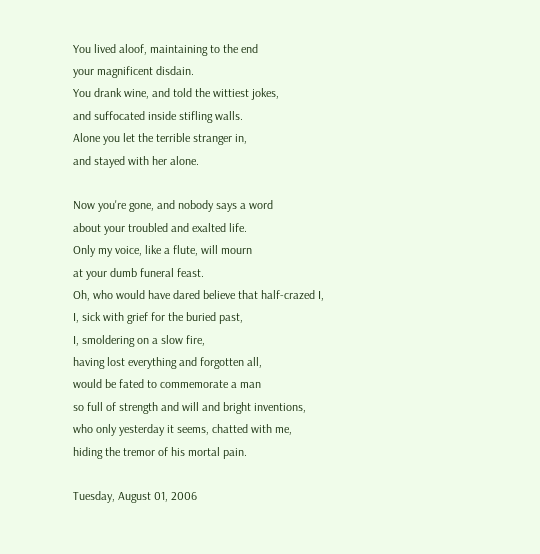You lived aloof, maintaining to the end
your magnificent disdain.
You drank wine, and told the wittiest jokes,
and suffocated inside stifling walls.
Alone you let the terrible stranger in,
and stayed with her alone.

Now you're gone, and nobody says a word
about your troubled and exalted life.
Only my voice, like a flute, will mourn
at your dumb funeral feast.
Oh, who would have dared believe that half-crazed I,
I, sick with grief for the buried past,
I, smoldering on a slow fire,
having lost everything and forgotten all,
would be fated to commemorate a man
so full of strength and will and bright inventions,
who only yesterday it seems, chatted with me,
hiding the tremor of his mortal pain.

Tuesday, August 01, 2006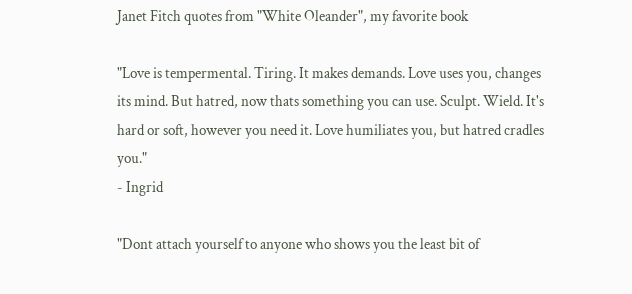Janet Fitch quotes from "White Oleander", my favorite book

"Love is tempermental. Tiring. It makes demands. Love uses you, changes its mind. But hatred, now thats something you can use. Sculpt. Wield. It's hard or soft, however you need it. Love humiliates you, but hatred cradles you."
- Ingrid

"Dont attach yourself to anyone who shows you the least bit of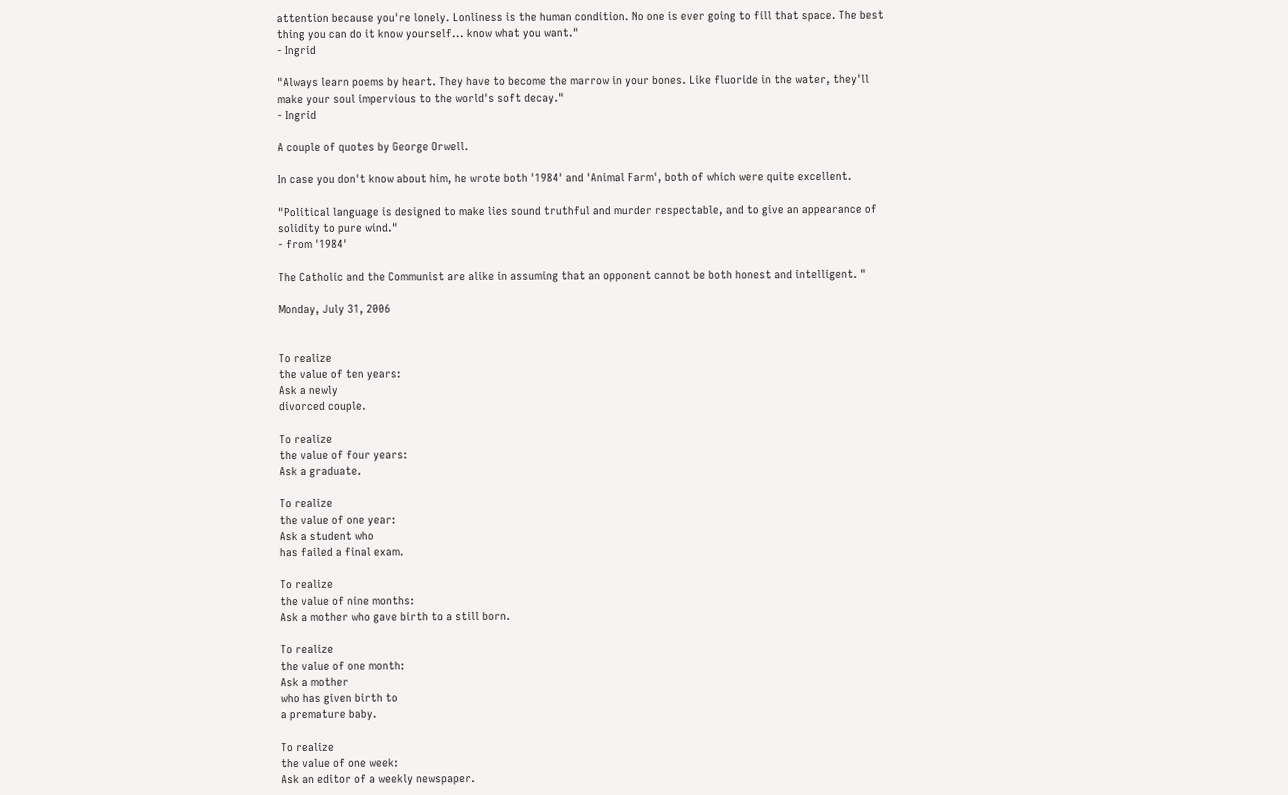attention because you're lonely. Lonliness is the human condition. No one is ever going to fill that space. The best thing you can do it know yourself... know what you want."
- Ingrid

"Always learn poems by heart. They have to become the marrow in your bones. Like fluoride in the water, they'll make your soul impervious to the world's soft decay."
- Ingrid

A couple of quotes by George Orwell.

In case you don't know about him, he wrote both '1984' and 'Animal Farm', both of which were quite excellent.

"Political language is designed to make lies sound truthful and murder respectable, and to give an appearance of solidity to pure wind."
- from '1984'

The Catholic and the Communist are alike in assuming that an opponent cannot be both honest and intelligent. "

Monday, July 31, 2006


To realize
the value of ten years:
Ask a newly
divorced couple.

To realize
the value of four years:
Ask a graduate.

To realize
the value of one year:
Ask a student who
has failed a final exam.

To realize
the value of nine months:
Ask a mother who gave birth to a still born.

To realize
the value of one month:
Ask a mother
who has given birth to
a premature baby.

To realize
the value of one week:
Ask an editor of a weekly newspaper.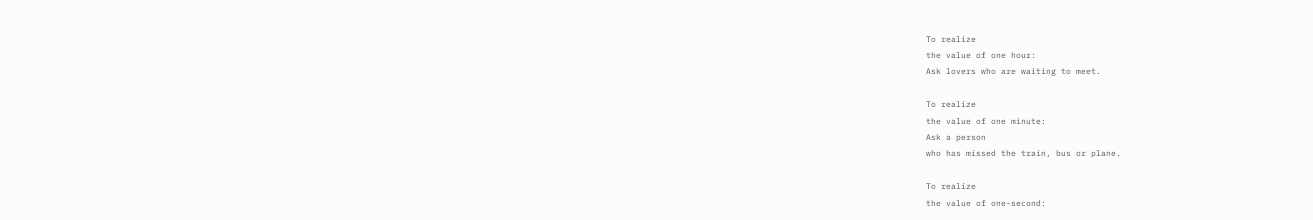To realize
the value of one hour:
Ask lovers who are waiting to meet.

To realize
the value of one minute:
Ask a person
who has missed the train, bus or plane.

To realize
the value of one-second: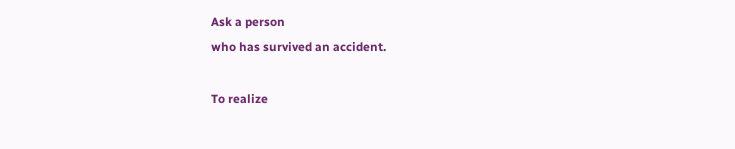Ask a person
who has survived an accident.

To realize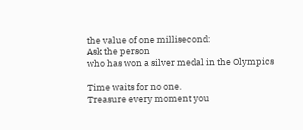the value of one millisecond:
Ask the person
who has won a silver medal in the Olympics

Time waits for no one.
Treasure every moment you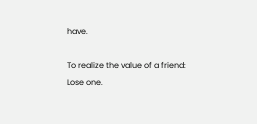have.

To realize the value of a friend:
Lose one.